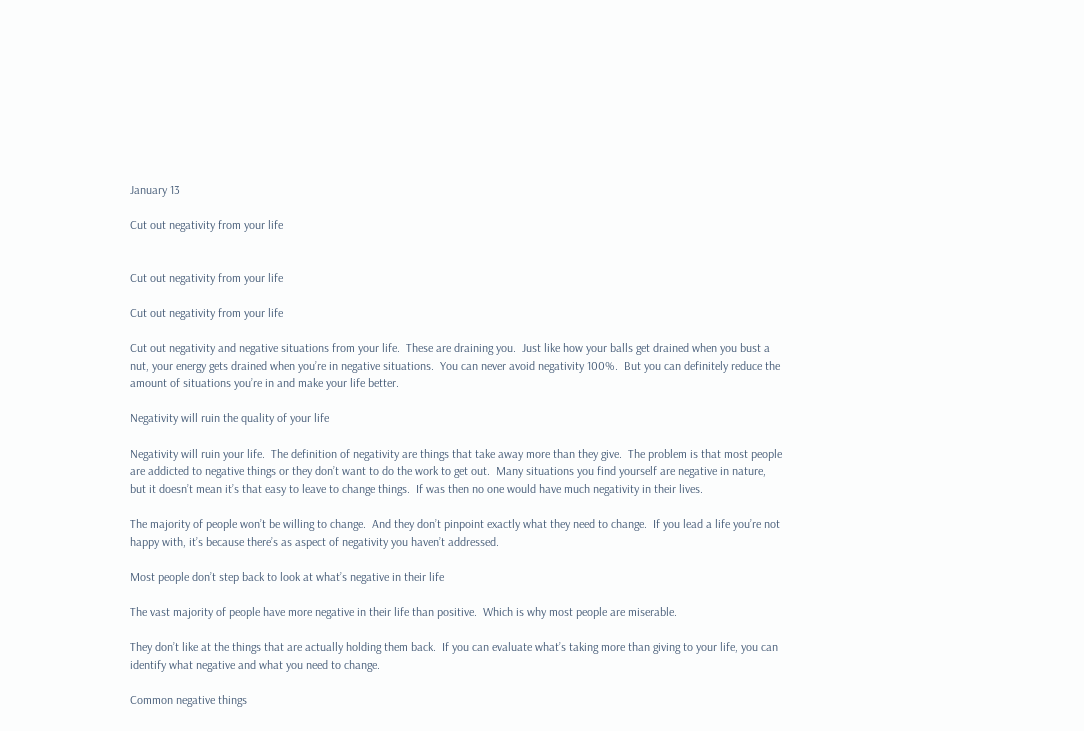January 13

Cut out negativity from your life


Cut out negativity from your life

Cut out negativity from your life

Cut out negativity and negative situations from your life.  These are draining you.  Just like how your balls get drained when you bust a nut, your energy gets drained when you’re in negative situations.  You can never avoid negativity 100%.  But you can definitely reduce the amount of situations you’re in and make your life better.

Negativity will ruin the quality of your life

Negativity will ruin your life.  The definition of negativity are things that take away more than they give.  The problem is that most people are addicted to negative things or they don’t want to do the work to get out.  Many situations you find yourself are negative in nature, but it doesn’t mean it’s that easy to leave to change things.  If was then no one would have much negativity in their lives.

The majority of people won’t be willing to change.  And they don’t pinpoint exactly what they need to change.  If you lead a life you’re not happy with, it’s because there’s as aspect of negativity you haven’t addressed.

Most people don’t step back to look at what’s negative in their life

The vast majority of people have more negative in their life than positive.  Which is why most people are miserable.

They don’t like at the things that are actually holding them back.  If you can evaluate what’s taking more than giving to your life, you can identify what negative and what you need to change.

Common negative things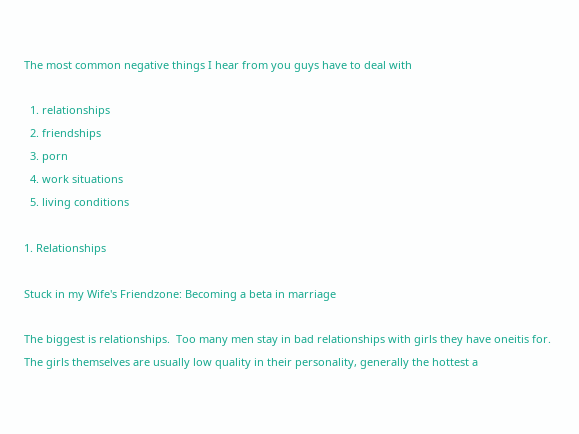The most common negative things I hear from you guys have to deal with

  1. relationships
  2. friendships
  3. porn
  4. work situations
  5. living conditions

1. Relationships

Stuck in my Wife's Friendzone: Becoming a beta in marriage

The biggest is relationships.  Too many men stay in bad relationships with girls they have oneitis for.  The girls themselves are usually low quality in their personality, generally the hottest a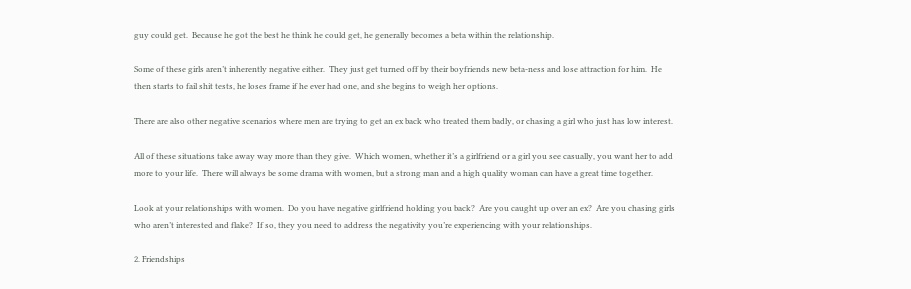guy could get.  Because he got the best he think he could get, he generally becomes a beta within the relationship.

Some of these girls aren’t inherently negative either.  They just get turned off by their boyfriends new beta-ness and lose attraction for him.  He then starts to fail shit tests, he loses frame if he ever had one, and she begins to weigh her options.

There are also other negative scenarios where men are trying to get an ex back who treated them badly, or chasing a girl who just has low interest.

All of these situations take away way more than they give.  Which women, whether it’s a girlfriend or a girl you see casually, you want her to add more to your life.  There will always be some drama with women, but a strong man and a high quality woman can have a great time together.

Look at your relationships with women.  Do you have negative girlfriend holding you back?  Are you caught up over an ex?  Are you chasing girls who aren’t interested and flake?  If so, they you need to address the negativity you’re experiencing with your relationships.

2. Friendships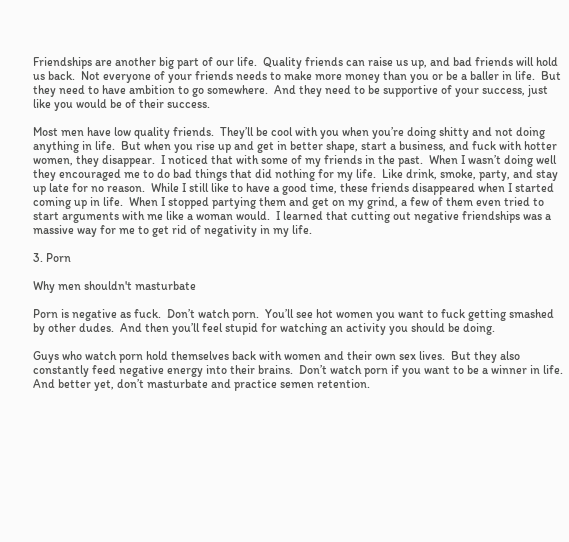Friendships are another big part of our life.  Quality friends can raise us up, and bad friends will hold us back.  Not everyone of your friends needs to make more money than you or be a baller in life.  But they need to have ambition to go somewhere.  And they need to be supportive of your success, just like you would be of their success.

Most men have low quality friends.  They’ll be cool with you when you’re doing shitty and not doing anything in life.  But when you rise up and get in better shape, start a business, and fuck with hotter women, they disappear.  I noticed that with some of my friends in the past.  When I wasn’t doing well they encouraged me to do bad things that did nothing for my life.  Like drink, smoke, party, and stay up late for no reason.  While I still like to have a good time, these friends disappeared when I started coming up in life.  When I stopped partying them and get on my grind, a few of them even tried to start arguments with me like a woman would.  I learned that cutting out negative friendships was a massive way for me to get rid of negativity in my life.

3. Porn

Why men shouldn't masturbate

Porn is negative as fuck.  Don’t watch porn.  You’ll see hot women you want to fuck getting smashed by other dudes.  And then you’ll feel stupid for watching an activity you should be doing.

Guys who watch porn hold themselves back with women and their own sex lives.  But they also constantly feed negative energy into their brains.  Don’t watch porn if you want to be a winner in life.  And better yet, don’t masturbate and practice semen retention.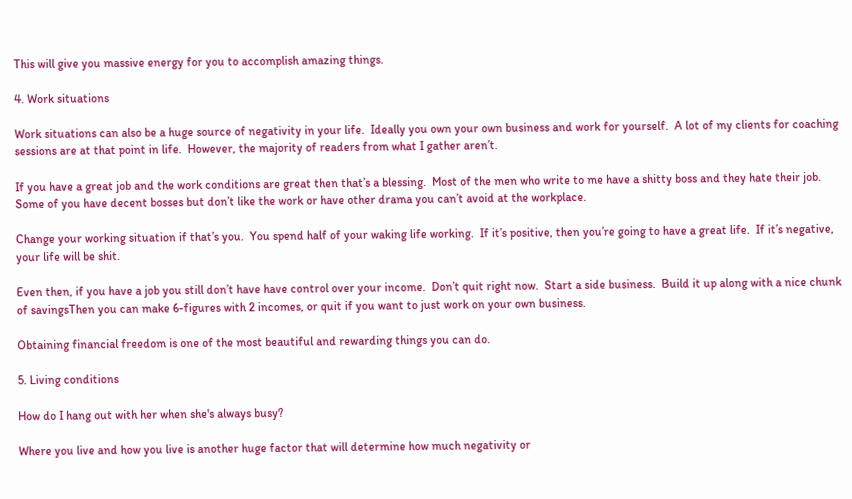This will give you massive energy for you to accomplish amazing things.

4. Work situations

Work situations can also be a huge source of negativity in your life.  Ideally you own your own business and work for yourself.  A lot of my clients for coaching sessions are at that point in life.  However, the majority of readers from what I gather aren’t.

If you have a great job and the work conditions are great then that’s a blessing.  Most of the men who write to me have a shitty boss and they hate their job.  Some of you have decent bosses but don’t like the work or have other drama you can’t avoid at the workplace.

Change your working situation if that’s you.  You spend half of your waking life working.  If it’s positive, then you’re going to have a great life.  If it’s negative, your life will be shit.

Even then, if you have a job you still don’t have have control over your income.  Don’t quit right now.  Start a side business.  Build it up along with a nice chunk of savingsThen you can make 6-figures with 2 incomes, or quit if you want to just work on your own business.

Obtaining financial freedom is one of the most beautiful and rewarding things you can do.

5. Living conditions

How do I hang out with her when she's always busy?

Where you live and how you live is another huge factor that will determine how much negativity or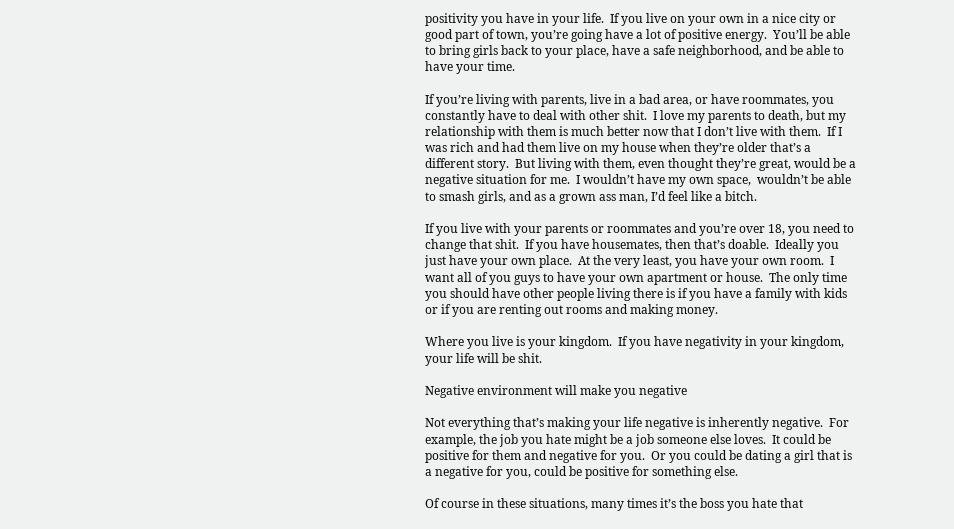positivity you have in your life.  If you live on your own in a nice city or good part of town, you’re going have a lot of positive energy.  You’ll be able to bring girls back to your place, have a safe neighborhood, and be able to have your time.

If you’re living with parents, live in a bad area, or have roommates, you constantly have to deal with other shit.  I love my parents to death, but my relationship with them is much better now that I don’t live with them.  If I was rich and had them live on my house when they’re older that’s a different story.  But living with them, even thought they’re great, would be a negative situation for me.  I wouldn’t have my own space,  wouldn’t be able to smash girls, and as a grown ass man, I’d feel like a bitch.

If you live with your parents or roommates and you’re over 18, you need to change that shit.  If you have housemates, then that’s doable.  Ideally you just have your own place.  At the very least, you have your own room.  I want all of you guys to have your own apartment or house.  The only time you should have other people living there is if you have a family with kids or if you are renting out rooms and making money.

Where you live is your kingdom.  If you have negativity in your kingdom, your life will be shit.

Negative environment will make you negative

Not everything that’s making your life negative is inherently negative.  For example, the job you hate might be a job someone else loves.  It could be positive for them and negative for you.  Or you could be dating a girl that is a negative for you, could be positive for something else.

Of course in these situations, many times it’s the boss you hate that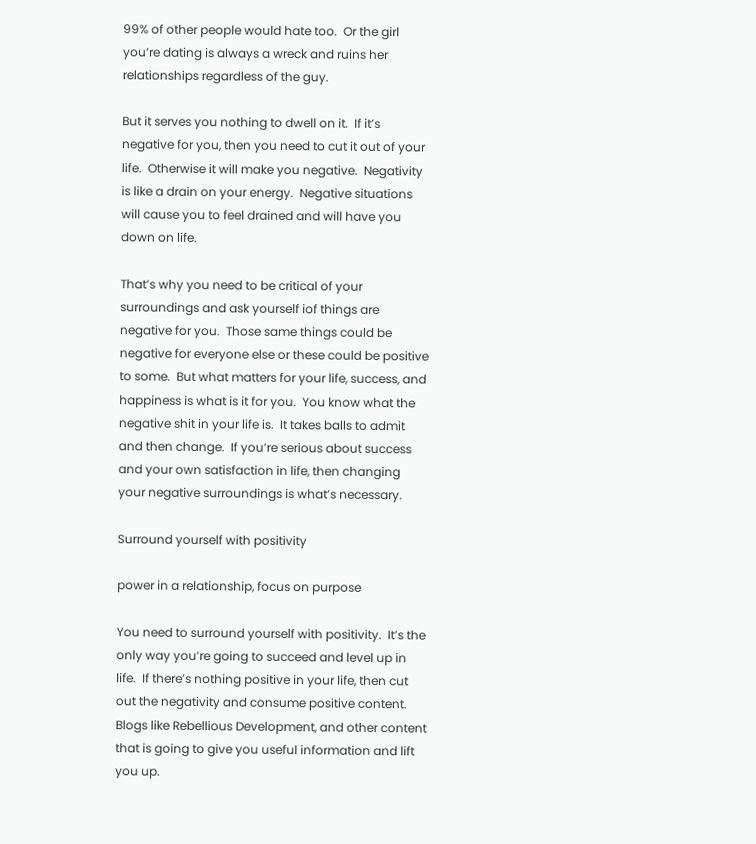99% of other people would hate too.  Or the girl you’re dating is always a wreck and ruins her relationships regardless of the guy.

But it serves you nothing to dwell on it.  If it’s negative for you, then you need to cut it out of your life.  Otherwise it will make you negative.  Negativity is like a drain on your energy.  Negative situations will cause you to feel drained and will have you down on life.

That’s why you need to be critical of your surroundings and ask yourself iof things are negative for you.  Those same things could be negative for everyone else or these could be positive to some.  But what matters for your life, success, and happiness is what is it for you.  You know what the negative shit in your life is.  It takes balls to admit and then change.  If you’re serious about success and your own satisfaction in life, then changing your negative surroundings is what’s necessary.

Surround yourself with positivity

power in a relationship, focus on purpose

You need to surround yourself with positivity.  It’s the only way you’re going to succeed and level up in life.  If there’s nothing positive in your life, then cut out the negativity and consume positive content.  Blogs like Rebellious Development, and other content that is going to give you useful information and lift you up.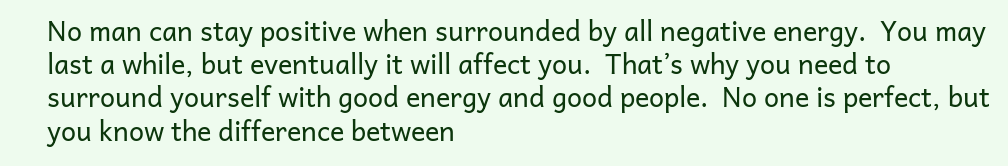No man can stay positive when surrounded by all negative energy.  You may last a while, but eventually it will affect you.  That’s why you need to surround yourself with good energy and good people.  No one is perfect, but you know the difference between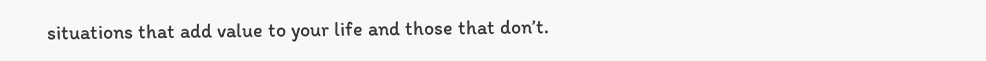situations that add value to your life and those that don’t.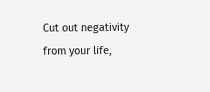Cut out negativity from your life,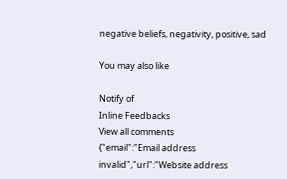negative beliefs, negativity, positive, sad

You may also like

Notify of
Inline Feedbacks
View all comments
{"email":"Email address invalid","url":"Website address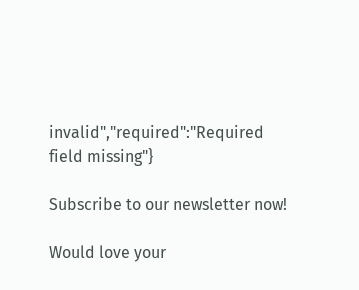invalid","required":"Required field missing"}

Subscribe to our newsletter now!

Would love your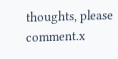thoughts, please comment.x